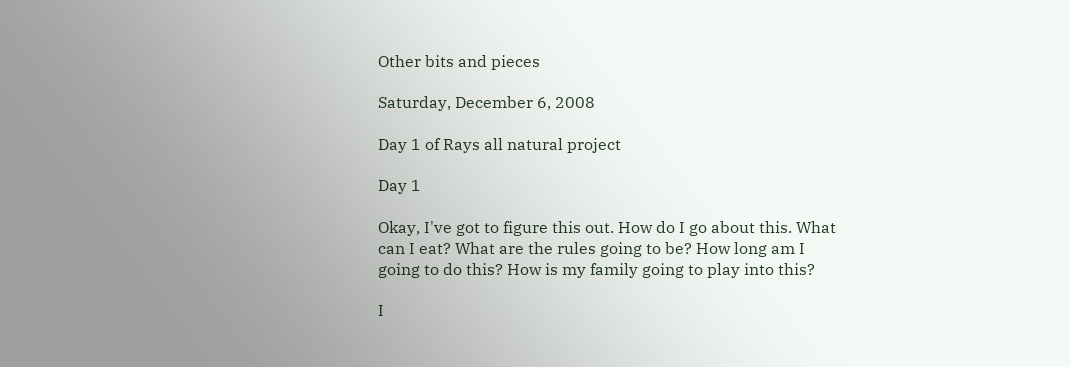Other bits and pieces

Saturday, December 6, 2008

Day 1 of Rays all natural project

Day 1

Okay, I've got to figure this out. How do I go about this. What can I eat? What are the rules going to be? How long am I going to do this? How is my family going to play into this?

I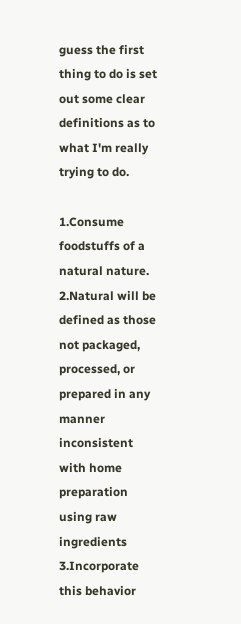guess the first thing to do is set out some clear definitions as to what I'm really trying to do.

1.Consume foodstuffs of a natural nature.
2.Natural will be defined as those not packaged, processed, or prepared in any manner inconsistent with home preparation using raw ingredients
3.Incorporate this behavior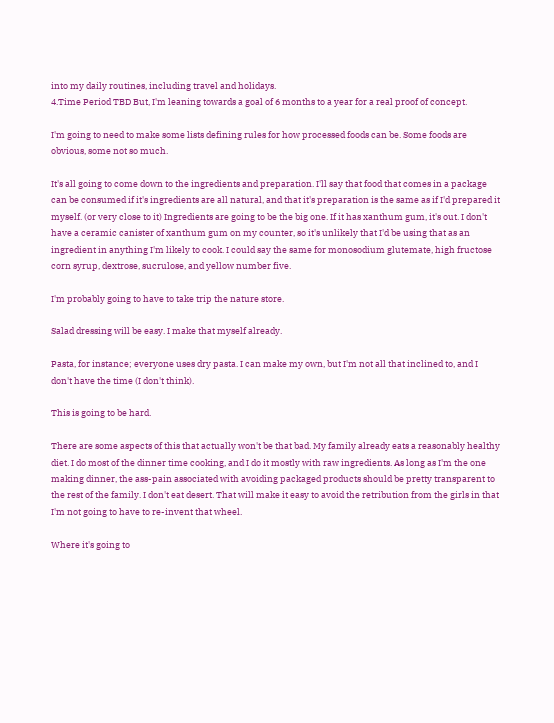into my daily routines, including travel and holidays.
4.Time Period TBD But, I'm leaning towards a goal of 6 months to a year for a real proof of concept.

I'm going to need to make some lists defining rules for how processed foods can be. Some foods are obvious, some not so much.

It's all going to come down to the ingredients and preparation. I'll say that food that comes in a package can be consumed if it's ingredients are all natural, and that it's preparation is the same as if I'd prepared it myself. (or very close to it) Ingredients are going to be the big one. If it has xanthum gum, it's out. I don't have a ceramic canister of xanthum gum on my counter, so it's unlikely that I'd be using that as an ingredient in anything I'm likely to cook. I could say the same for monosodium glutemate, high fructose corn syrup, dextrose, sucrulose, and yellow number five.

I'm probably going to have to take trip the nature store.

Salad dressing will be easy. I make that myself already.

Pasta, for instance; everyone uses dry pasta. I can make my own, but I'm not all that inclined to, and I don't have the time (I don't think).

This is going to be hard.

There are some aspects of this that actually won't be that bad. My family already eats a reasonably healthy diet. I do most of the dinner time cooking, and I do it mostly with raw ingredients. As long as I'm the one making dinner, the ass-pain associated with avoiding packaged products should be pretty transparent to the rest of the family. I don't eat desert. That will make it easy to avoid the retribution from the girls in that I'm not going to have to re-invent that wheel.

Where it's going to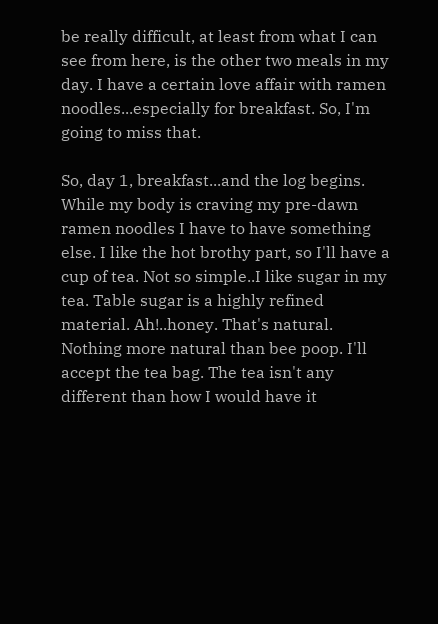be really difficult, at least from what I can see from here, is the other two meals in my day. I have a certain love affair with ramen noodles...especially for breakfast. So, I'm going to miss that.

So, day 1, breakfast...and the log begins. While my body is craving my pre-dawn ramen noodles I have to have something else. I like the hot brothy part, so I'll have a cup of tea. Not so simple..I like sugar in my tea. Table sugar is a highly refined material. Ah!..honey. That's natural. Nothing more natural than bee poop. I'll accept the tea bag. The tea isn't any different than how I would have it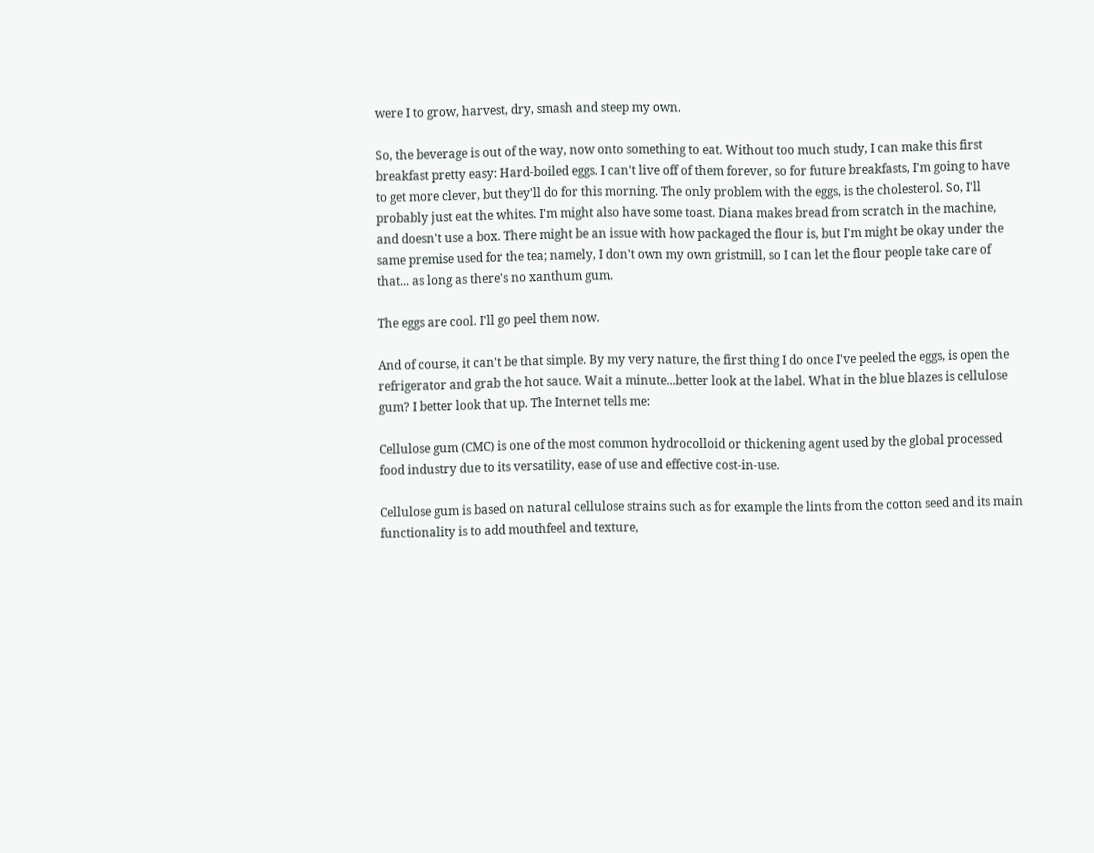were I to grow, harvest, dry, smash and steep my own.

So, the beverage is out of the way, now onto something to eat. Without too much study, I can make this first breakfast pretty easy: Hard-boiled eggs. I can't live off of them forever, so for future breakfasts, I'm going to have to get more clever, but they'll do for this morning. The only problem with the eggs, is the cholesterol. So, I'll probably just eat the whites. I'm might also have some toast. Diana makes bread from scratch in the machine, and doesn't use a box. There might be an issue with how packaged the flour is, but I'm might be okay under the same premise used for the tea; namely, I don't own my own gristmill, so I can let the flour people take care of that... as long as there's no xanthum gum.

The eggs are cool. I'll go peel them now.

And of course, it can't be that simple. By my very nature, the first thing I do once I've peeled the eggs, is open the refrigerator and grab the hot sauce. Wait a minute...better look at the label. What in the blue blazes is cellulose gum? I better look that up. The Internet tells me:

Cellulose gum (CMC) is one of the most common hydrocolloid or thickening agent used by the global processed food industry due to its versatility, ease of use and effective cost-in-use.

Cellulose gum is based on natural cellulose strains such as for example the lints from the cotton seed and its main functionality is to add mouthfeel and texture,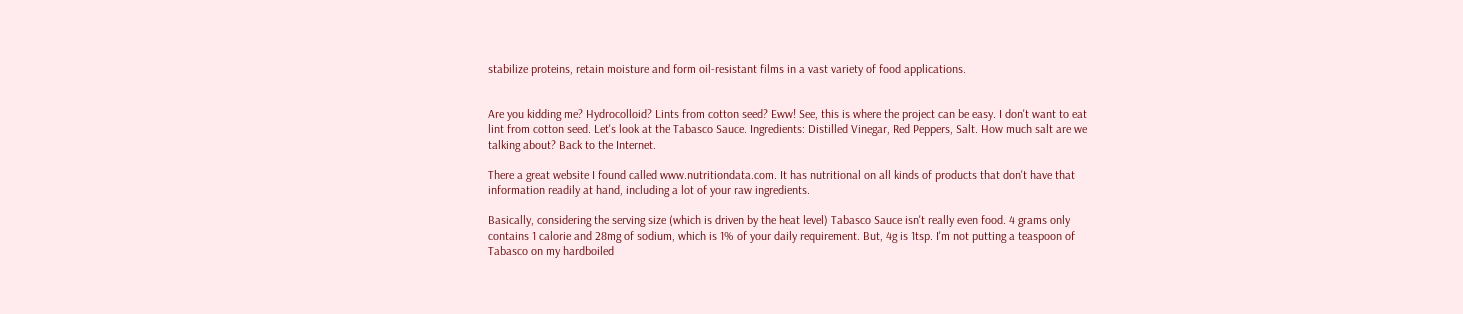stabilize proteins, retain moisture and form oil-resistant films in a vast variety of food applications.


Are you kidding me? Hydrocolloid? Lints from cotton seed? Eww! See, this is where the project can be easy. I don't want to eat lint from cotton seed. Let's look at the Tabasco Sauce. Ingredients: Distilled Vinegar, Red Peppers, Salt. How much salt are we talking about? Back to the Internet.

There a great website I found called www.nutritiondata.com. It has nutritional on all kinds of products that don't have that information readily at hand, including a lot of your raw ingredients.

Basically, considering the serving size (which is driven by the heat level) Tabasco Sauce isn't really even food. 4 grams only contains 1 calorie and 28mg of sodium, which is 1% of your daily requirement. But, 4g is 1tsp. I'm not putting a teaspoon of Tabasco on my hardboiled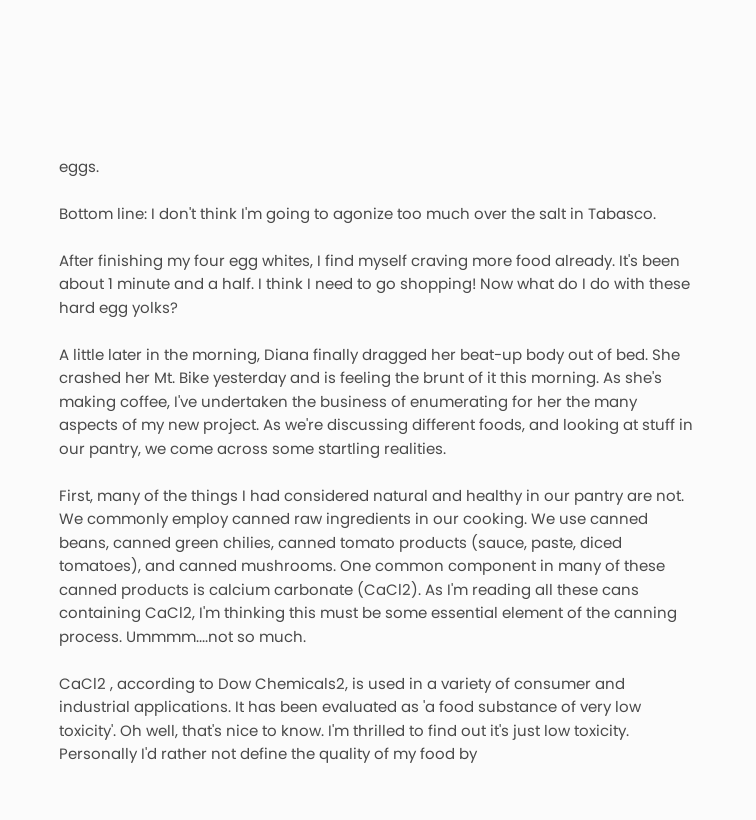eggs.

Bottom line: I don't think I'm going to agonize too much over the salt in Tabasco.

After finishing my four egg whites, I find myself craving more food already. It's been about 1 minute and a half. I think I need to go shopping! Now what do I do with these hard egg yolks?

A little later in the morning, Diana finally dragged her beat-up body out of bed. She crashed her Mt. Bike yesterday and is feeling the brunt of it this morning. As she's making coffee, I've undertaken the business of enumerating for her the many aspects of my new project. As we're discussing different foods, and looking at stuff in our pantry, we come across some startling realities.

First, many of the things I had considered natural and healthy in our pantry are not. We commonly employ canned raw ingredients in our cooking. We use canned beans, canned green chilies, canned tomato products (sauce, paste, diced tomatoes), and canned mushrooms. One common component in many of these canned products is calcium carbonate (CaCl2). As I'm reading all these cans containing CaCl2, I'm thinking this must be some essential element of the canning process. Ummmm....not so much.

CaCl2 , according to Dow Chemicals2, is used in a variety of consumer and industrial applications. It has been evaluated as 'a food substance of very low toxicity'. Oh well, that's nice to know. I'm thrilled to find out it's just low toxicity. Personally I'd rather not define the quality of my food by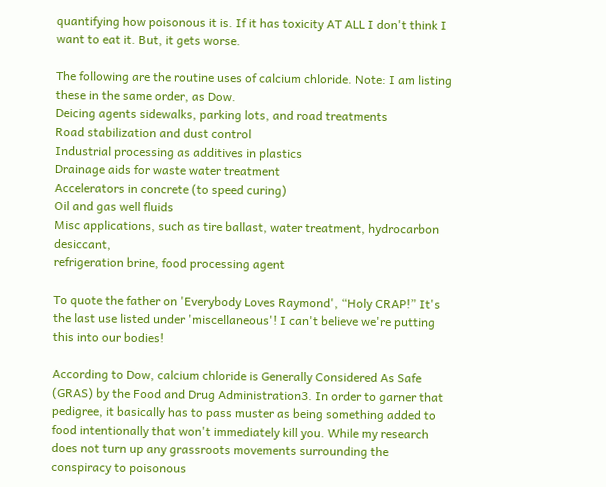quantifying how poisonous it is. If it has toxicity AT ALL I don't think I want to eat it. But, it gets worse.

The following are the routine uses of calcium chloride. Note: I am listing these in the same order, as Dow.
Deicing agents sidewalks, parking lots, and road treatments
Road stabilization and dust control
Industrial processing as additives in plastics
Drainage aids for waste water treatment
Accelerators in concrete (to speed curing)
Oil and gas well fluids
Misc applications, such as tire ballast, water treatment, hydrocarbon desiccant,
refrigeration brine, food processing agent

To quote the father on 'Everybody Loves Raymond', “Holy CRAP!” It's the last use listed under 'miscellaneous'! I can't believe we're putting this into our bodies!

According to Dow, calcium chloride is Generally Considered As Safe (GRAS) by the Food and Drug Administration3. In order to garner that pedigree, it basically has to pass muster as being something added to food intentionally that won't immediately kill you. While my research does not turn up any grassroots movements surrounding the conspiracy to poisonous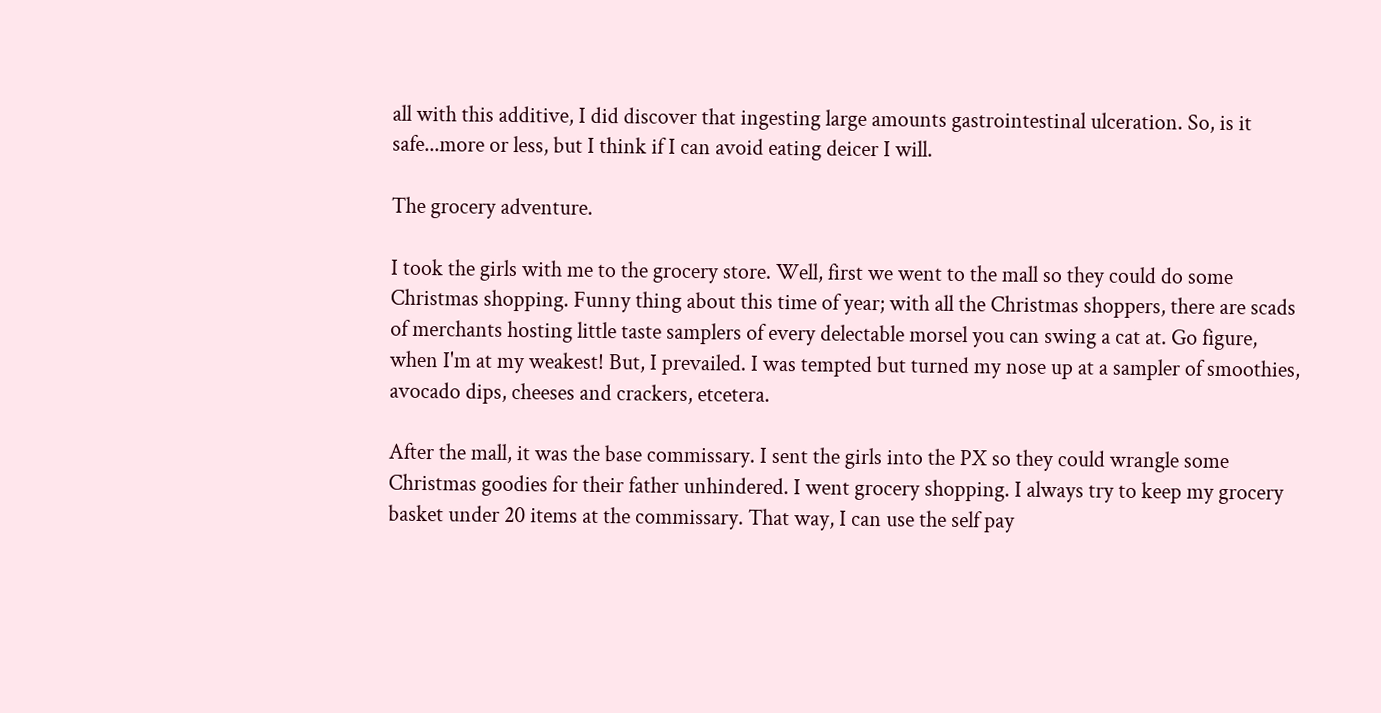all with this additive, I did discover that ingesting large amounts gastrointestinal ulceration. So, is it safe...more or less, but I think if I can avoid eating deicer I will.

The grocery adventure.

I took the girls with me to the grocery store. Well, first we went to the mall so they could do some Christmas shopping. Funny thing about this time of year; with all the Christmas shoppers, there are scads of merchants hosting little taste samplers of every delectable morsel you can swing a cat at. Go figure, when I'm at my weakest! But, I prevailed. I was tempted but turned my nose up at a sampler of smoothies, avocado dips, cheeses and crackers, etcetera.

After the mall, it was the base commissary. I sent the girls into the PX so they could wrangle some Christmas goodies for their father unhindered. I went grocery shopping. I always try to keep my grocery basket under 20 items at the commissary. That way, I can use the self pay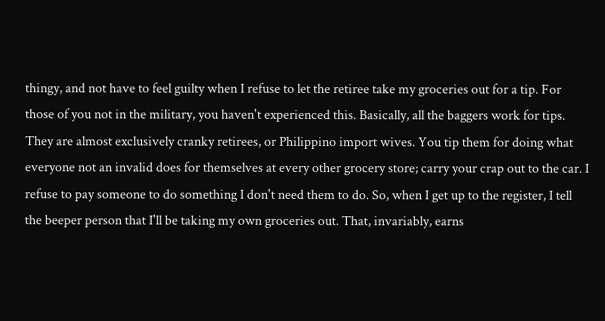thingy, and not have to feel guilty when I refuse to let the retiree take my groceries out for a tip. For those of you not in the military, you haven't experienced this. Basically, all the baggers work for tips. They are almost exclusively cranky retirees, or Philippino import wives. You tip them for doing what everyone not an invalid does for themselves at every other grocery store; carry your crap out to the car. I refuse to pay someone to do something I don't need them to do. So, when I get up to the register, I tell the beeper person that I'll be taking my own groceries out. That, invariably, earns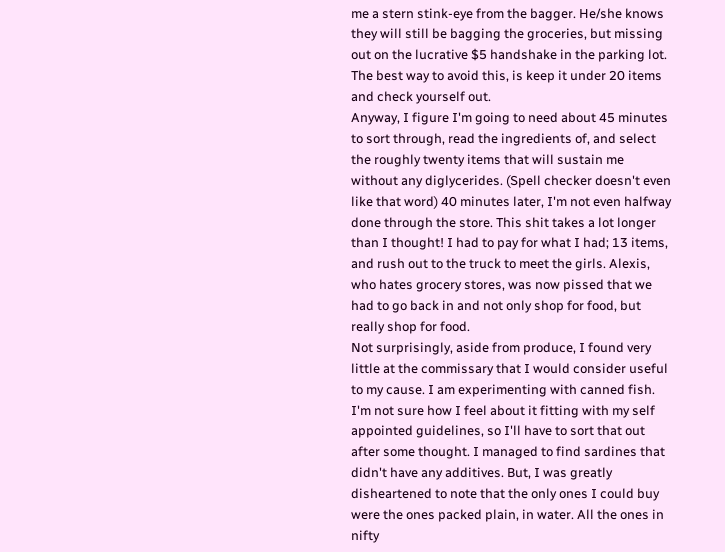me a stern stink-eye from the bagger. He/she knows they will still be bagging the groceries, but missing out on the lucrative $5 handshake in the parking lot. The best way to avoid this, is keep it under 20 items and check yourself out.
Anyway, I figure I'm going to need about 45 minutes to sort through, read the ingredients of, and select the roughly twenty items that will sustain me without any diglycerides. (Spell checker doesn't even like that word) 40 minutes later, I'm not even halfway done through the store. This shit takes a lot longer than I thought! I had to pay for what I had; 13 items, and rush out to the truck to meet the girls. Alexis, who hates grocery stores, was now pissed that we had to go back in and not only shop for food, but really shop for food.
Not surprisingly, aside from produce, I found very little at the commissary that I would consider useful to my cause. I am experimenting with canned fish. I'm not sure how I feel about it fitting with my self appointed guidelines, so I'll have to sort that out after some thought. I managed to find sardines that didn't have any additives. But, I was greatly disheartened to note that the only ones I could buy were the ones packed plain, in water. All the ones in nifty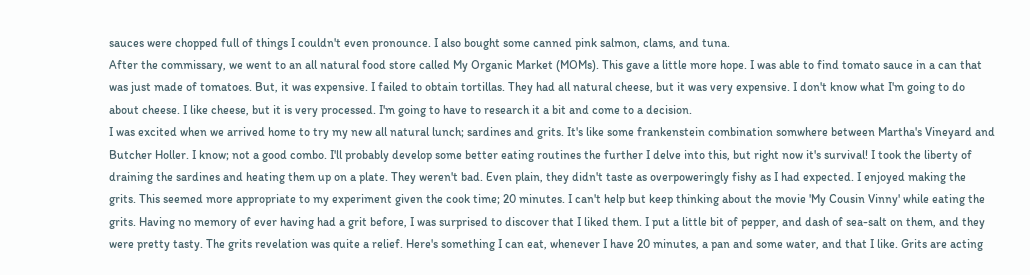sauces were chopped full of things I couldn't even pronounce. I also bought some canned pink salmon, clams, and tuna.
After the commissary, we went to an all natural food store called My Organic Market (MOMs). This gave a little more hope. I was able to find tomato sauce in a can that was just made of tomatoes. But, it was expensive. I failed to obtain tortillas. They had all natural cheese, but it was very expensive. I don't know what I'm going to do about cheese. I like cheese, but it is very processed. I'm going to have to research it a bit and come to a decision.
I was excited when we arrived home to try my new all natural lunch; sardines and grits. It's like some frankenstein combination somwhere between Martha's Vineyard and Butcher Holler. I know; not a good combo. I'll probably develop some better eating routines the further I delve into this, but right now it's survival! I took the liberty of draining the sardines and heating them up on a plate. They weren't bad. Even plain, they didn't taste as overpoweringly fishy as I had expected. I enjoyed making the grits. This seemed more appropriate to my experiment given the cook time; 20 minutes. I can't help but keep thinking about the movie 'My Cousin Vinny' while eating the grits. Having no memory of ever having had a grit before, I was surprised to discover that I liked them. I put a little bit of pepper, and dash of sea-salt on them, and they were pretty tasty. The grits revelation was quite a relief. Here's something I can eat, whenever I have 20 minutes, a pan and some water, and that I like. Grits are acting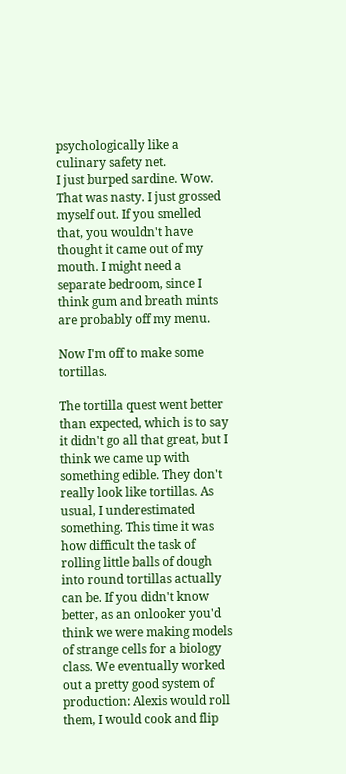psychologically like a culinary safety net.
I just burped sardine. Wow. That was nasty. I just grossed myself out. If you smelled that, you wouldn't have thought it came out of my mouth. I might need a separate bedroom, since I think gum and breath mints are probably off my menu.

Now I'm off to make some tortillas.

The tortilla quest went better than expected, which is to say it didn't go all that great, but I think we came up with something edible. They don't really look like tortillas. As usual, I underestimated something. This time it was how difficult the task of rolling little balls of dough into round tortillas actually can be. If you didn't know better, as an onlooker you'd think we were making models of strange cells for a biology class. We eventually worked out a pretty good system of production: Alexis would roll them, I would cook and flip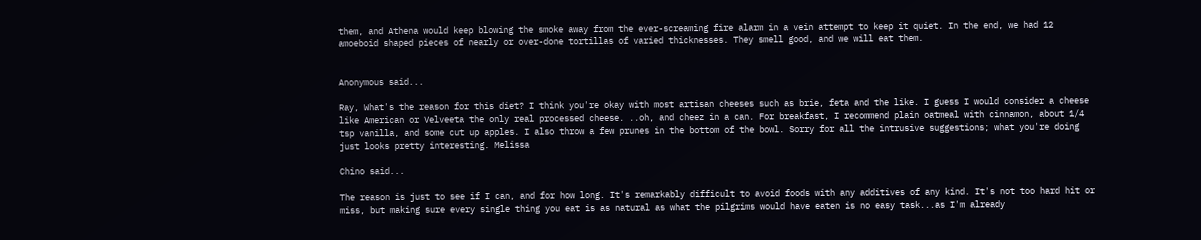them, and Athena would keep blowing the smoke away from the ever-screaming fire alarm in a vein attempt to keep it quiet. In the end, we had 12 amoeboid shaped pieces of nearly or over-done tortillas of varied thicknesses. They smell good, and we will eat them.


Anonymous said...

Ray, What's the reason for this diet? I think you're okay with most artisan cheeses such as brie, feta and the like. I guess I would consider a cheese like American or Velveeta the only real processed cheese. ..oh, and cheez in a can. For breakfast, I recommend plain oatmeal with cinnamon, about 1/4 tsp vanilla, and some cut up apples. I also throw a few prunes in the bottom of the bowl. Sorry for all the intrusive suggestions; what you're doing just looks pretty interesting. Melissa

Chino said...

The reason is just to see if I can, and for how long. It's remarkably difficult to avoid foods with any additives of any kind. It's not too hard hit or miss, but making sure every single thing you eat is as natural as what the pilgrims would have eaten is no easy task...as I'm already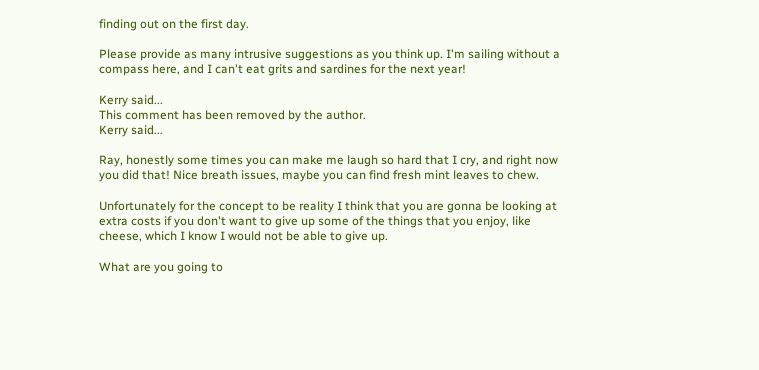finding out on the first day.

Please provide as many intrusive suggestions as you think up. I'm sailing without a compass here, and I can't eat grits and sardines for the next year!

Kerry said...
This comment has been removed by the author.
Kerry said...

Ray, honestly some times you can make me laugh so hard that I cry, and right now you did that! Nice breath issues, maybe you can find fresh mint leaves to chew.

Unfortunately for the concept to be reality I think that you are gonna be looking at extra costs if you don't want to give up some of the things that you enjoy, like cheese, which I know I would not be able to give up.

What are you going to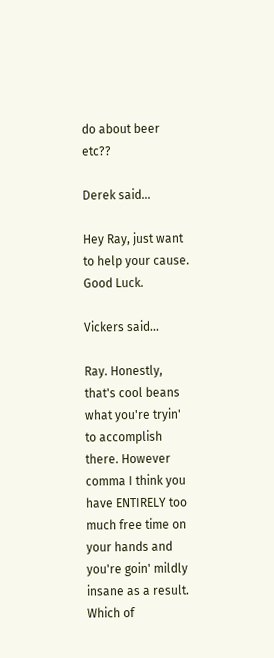do about beer etc??

Derek said...

Hey Ray, just want to help your cause. Good Luck.

Vickers said...

Ray. Honestly, that's cool beans what you're tryin' to accomplish there. However comma I think you have ENTIRELY too much free time on your hands and you're goin' mildly insane as a result.
Which of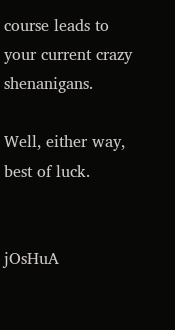course leads to your current crazy shenanigans.

Well, either way, best of luck.


jOsHuA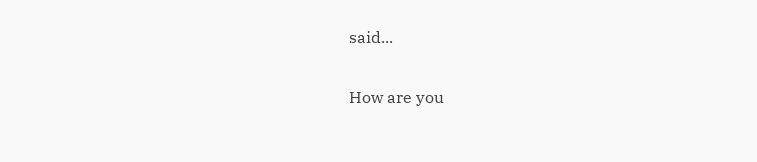said...

How are you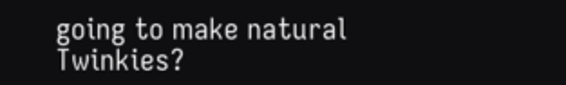going to make natural Twinkies?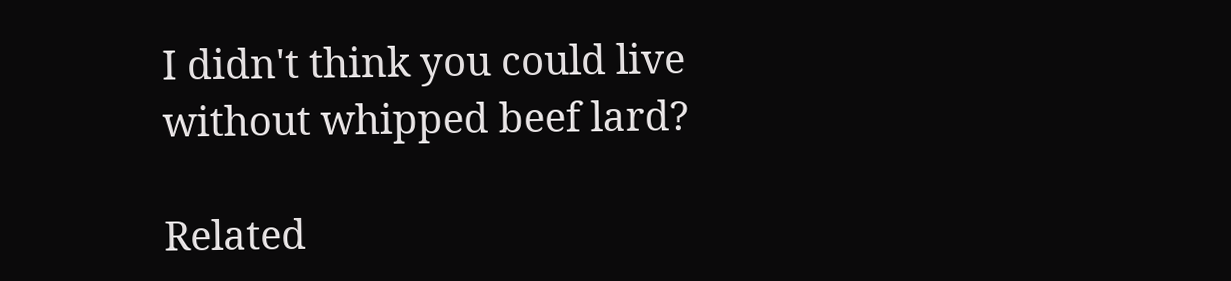I didn't think you could live without whipped beef lard?

Related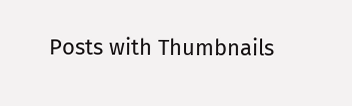Posts with Thumbnails